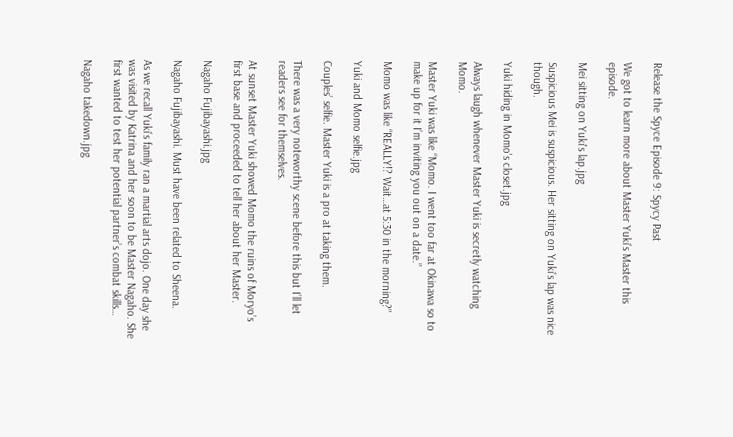Release the Spyce Episode 9: Spycy Past

We got to learn more about Master Yuki’s Master this episode.

Mei sitting on Yuki's lap.jpg

Suspicious Mei is suspicious. Her sitting on Yuki’s lap was nice though.

Yuki hiding in Momo's closet.jpg

Always laugh whenever Master Yuki is secretly watching Momo.

Master Yuki was like “Momo. I went too far at Okinawa so to make up for it I’m inviting you out on a date.”

Momo was like “REALLY!? Wait…at 5:30 in the morning?”

Yuki and Momo selfie.jpg

Couples’ selfie. Master Yuki is a pro at taking them.

There was a very noteworthy scene before this but I’ll let readers see for themselves.

At sunset Master Yuki showed Momo the ruins of Moryo’s first base and proceeded to tell her about her Master.

Nagaho Fujibayashi.jpg

Nagaho Fujibayashi. Must have been related to Sheena.

As we recall Yuki’s family ran a martial arts dojo. One day she was visited by Katrina and her soon to be Master Nagaho. She first wanted to test her potential partner’s combat skills…

Nagaho takedown.jpg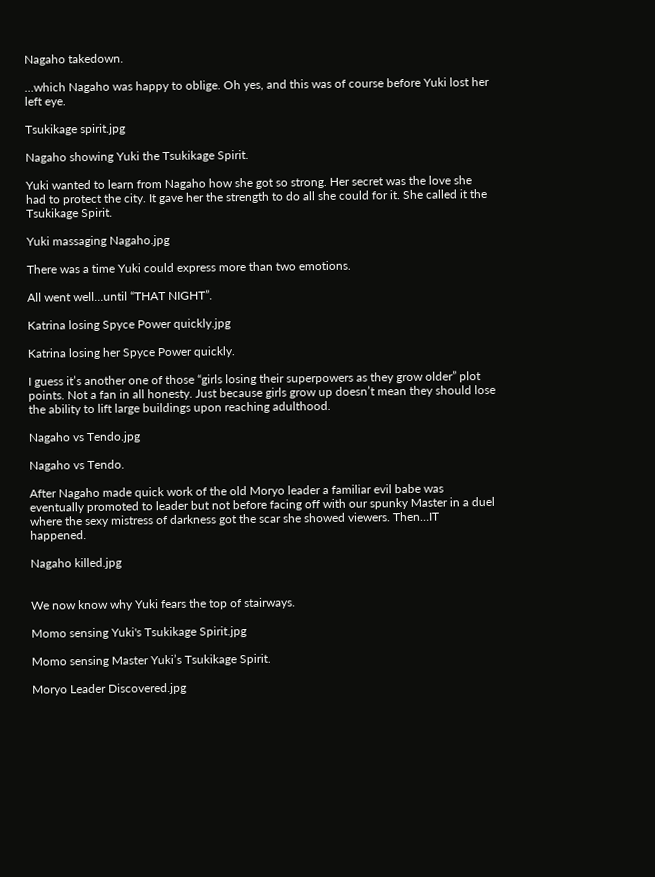Nagaho takedown.

…which Nagaho was happy to oblige. Oh yes, and this was of course before Yuki lost her left eye.

Tsukikage spirit.jpg

Nagaho showing Yuki the Tsukikage Spirit.

Yuki wanted to learn from Nagaho how she got so strong. Her secret was the love she had to protect the city. It gave her the strength to do all she could for it. She called it the Tsukikage Spirit.

Yuki massaging Nagaho.jpg

There was a time Yuki could express more than two emotions.

All went well…until “THAT NIGHT”.

Katrina losing Spyce Power quickly.jpg

Katrina losing her Spyce Power quickly.

I guess it’s another one of those “girls losing their superpowers as they grow older” plot points. Not a fan in all honesty. Just because girls grow up doesn’t mean they should lose the ability to lift large buildings upon reaching adulthood.

Nagaho vs Tendo.jpg

Nagaho vs Tendo.

After Nagaho made quick work of the old Moryo leader a familiar evil babe was eventually promoted to leader but not before facing off with our spunky Master in a duel where the sexy mistress of darkness got the scar she showed viewers. Then…IT happened.

Nagaho killed.jpg


We now know why Yuki fears the top of stairways.

Momo sensing Yuki's Tsukikage Spirit.jpg

Momo sensing Master Yuki’s Tsukikage Spirit.

Moryo Leader Discovered.jpg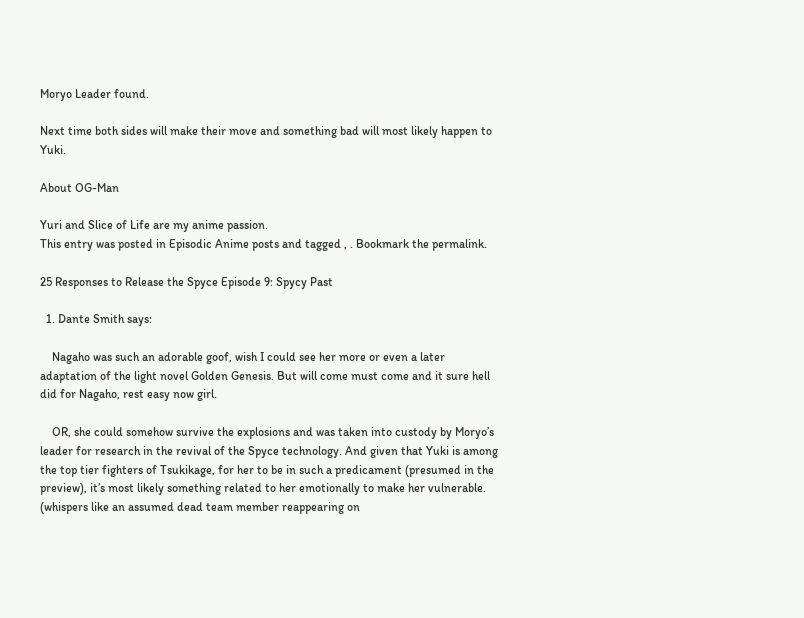Moryo Leader found.

Next time both sides will make their move and something bad will most likely happen to Yuki.

About OG-Man

Yuri and Slice of Life are my anime passion.
This entry was posted in Episodic Anime posts and tagged , . Bookmark the permalink.

25 Responses to Release the Spyce Episode 9: Spycy Past

  1. Dante Smith says:

    Nagaho was such an adorable goof, wish I could see her more or even a later adaptation of the light novel Golden Genesis. But will come must come and it sure hell did for Nagaho, rest easy now girl.

    OR, she could somehow survive the explosions and was taken into custody by Moryo’s leader for research in the revival of the Spyce technology. And given that Yuki is among the top tier fighters of Tsukikage, for her to be in such a predicament (presumed in the preview), it’s most likely something related to her emotionally to make her vulnerable. (whispers like an assumed dead team member reappearing on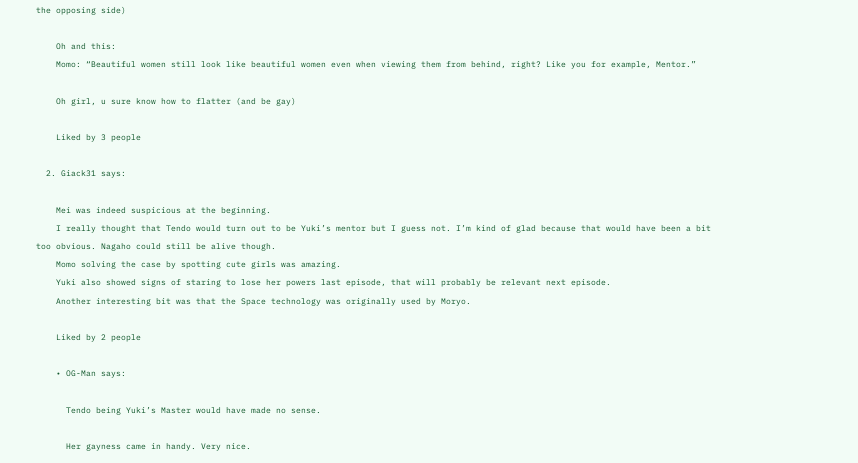the opposing side)

    Oh and this:
    Momo: “Beautiful women still look like beautiful women even when viewing them from behind, right? Like you for example, Mentor.”

    Oh girl, u sure know how to flatter (and be gay)

    Liked by 3 people

  2. Giack31 says:

    Mei was indeed suspicious at the beginning.
    I really thought that Tendo would turn out to be Yuki’s mentor but I guess not. I’m kind of glad because that would have been a bit too obvious. Nagaho could still be alive though.
    Momo solving the case by spotting cute girls was amazing.
    Yuki also showed signs of staring to lose her powers last episode, that will probably be relevant next episode.
    Another interesting bit was that the Space technology was originally used by Moryo.

    Liked by 2 people

    • OG-Man says:

      Tendo being Yuki’s Master would have made no sense.

      Her gayness came in handy. Very nice.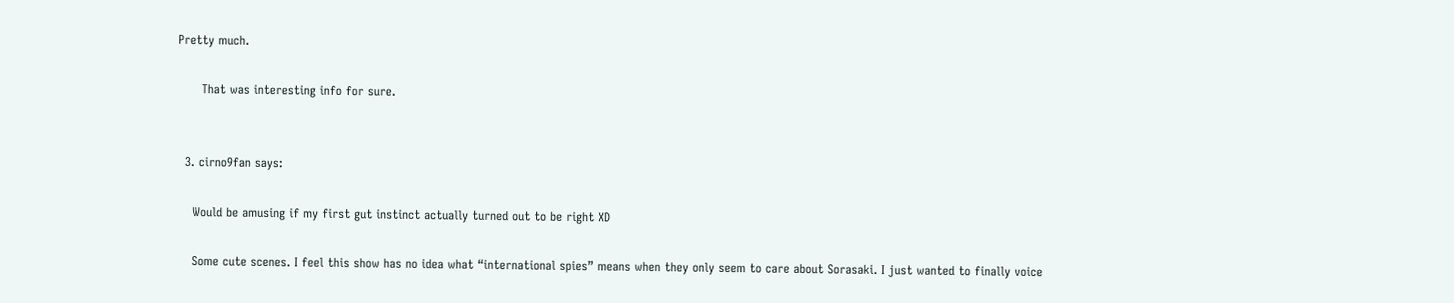Pretty much.

      That was interesting info for sure.


  3. cirno9fan says:

    Would be amusing if my first gut instinct actually turned out to be right XD

    Some cute scenes. I feel this show has no idea what “international spies” means when they only seem to care about Sorasaki. I just wanted to finally voice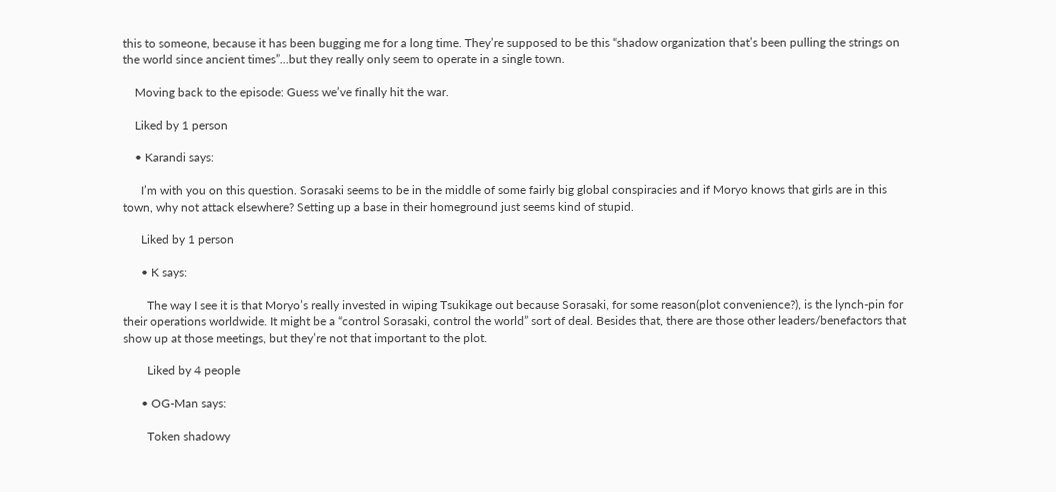this to someone, because it has been bugging me for a long time. They’re supposed to be this “shadow organization that’s been pulling the strings on the world since ancient times”…but they really only seem to operate in a single town.

    Moving back to the episode: Guess we’ve finally hit the war.

    Liked by 1 person

    • Karandi says:

      I’m with you on this question. Sorasaki seems to be in the middle of some fairly big global conspiracies and if Moryo knows that girls are in this town, why not attack elsewhere? Setting up a base in their homeground just seems kind of stupid.

      Liked by 1 person

      • K says:

        The way I see it is that Moryo’s really invested in wiping Tsukikage out because Sorasaki, for some reason(plot convenience?), is the lynch-pin for their operations worldwide. It might be a “control Sorasaki, control the world” sort of deal. Besides that, there are those other leaders/benefactors that show up at those meetings, but they’re not that important to the plot.

        Liked by 4 people

      • OG-Man says:

        Token shadowy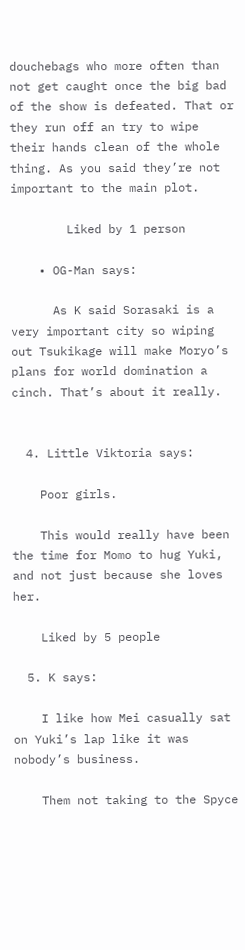douchebags who more often than not get caught once the big bad of the show is defeated. That or they run off an try to wipe their hands clean of the whole thing. As you said they’re not important to the main plot.

        Liked by 1 person

    • OG-Man says:

      As K said Sorasaki is a very important city so wiping out Tsukikage will make Moryo’s plans for world domination a cinch. That’s about it really.


  4. Little Viktoria says:

    Poor girls.

    This would really have been the time for Momo to hug Yuki, and not just because she loves her.

    Liked by 5 people

  5. K says:

    I like how Mei casually sat on Yuki’s lap like it was nobody’s business.

    Them not taking to the Spyce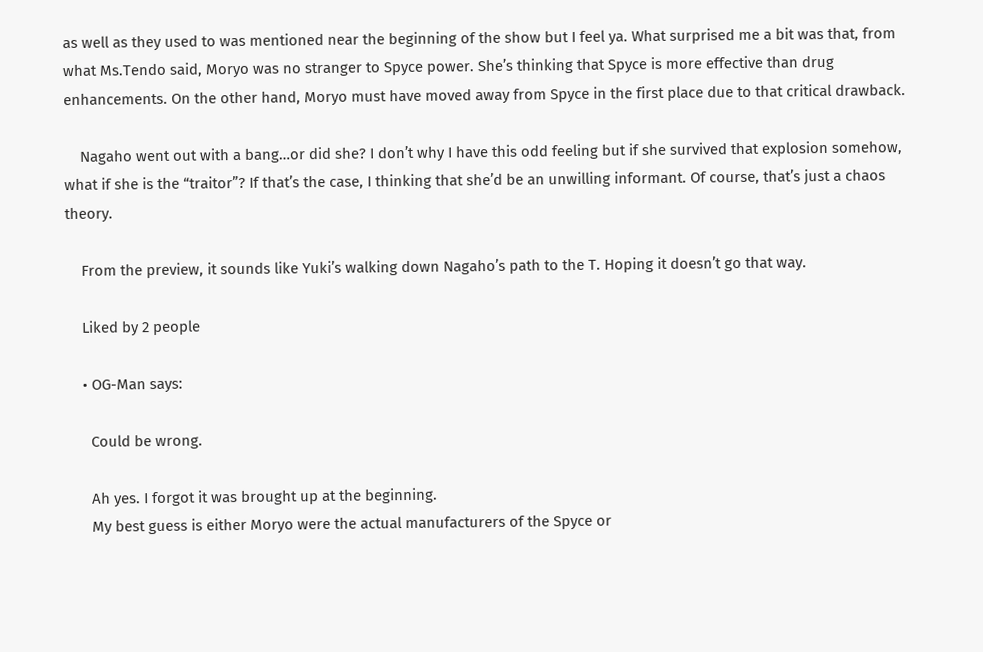as well as they used to was mentioned near the beginning of the show but I feel ya. What surprised me a bit was that, from what Ms.Tendo said, Moryo was no stranger to Spyce power. She’s thinking that Spyce is more effective than drug enhancements. On the other hand, Moryo must have moved away from Spyce in the first place due to that critical drawback.

    Nagaho went out with a bang…or did she? I don’t why I have this odd feeling but if she survived that explosion somehow, what if she is the “traitor”? If that’s the case, I thinking that she’d be an unwilling informant. Of course, that’s just a chaos theory.

    From the preview, it sounds like Yuki’s walking down Nagaho’s path to the T. Hoping it doesn’t go that way.

    Liked by 2 people

    • OG-Man says:

      Could be wrong.

      Ah yes. I forgot it was brought up at the beginning.
      My best guess is either Moryo were the actual manufacturers of the Spyce or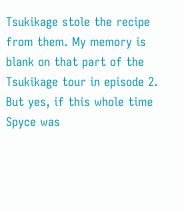Tsukikage stole the recipe from them. My memory is blank on that part of the Tsukikage tour in episode 2. But yes, if this whole time Spyce was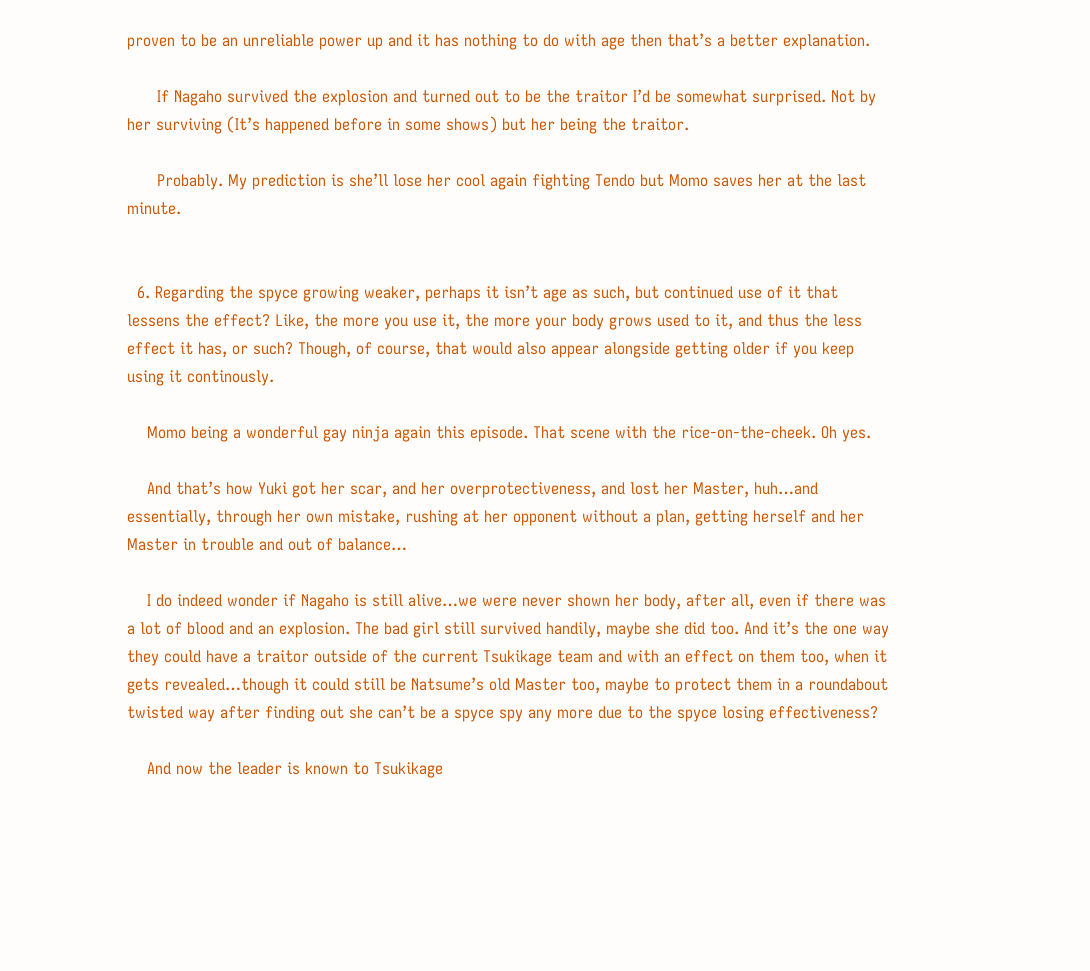proven to be an unreliable power up and it has nothing to do with age then that’s a better explanation.

      If Nagaho survived the explosion and turned out to be the traitor I’d be somewhat surprised. Not by her surviving (It’s happened before in some shows) but her being the traitor.

      Probably. My prediction is she’ll lose her cool again fighting Tendo but Momo saves her at the last minute.


  6. Regarding the spyce growing weaker, perhaps it isn’t age as such, but continued use of it that lessens the effect? Like, the more you use it, the more your body grows used to it, and thus the less effect it has, or such? Though, of course, that would also appear alongside getting older if you keep using it continously.

    Momo being a wonderful gay ninja again this episode. That scene with the rice-on-the-cheek. Oh yes.

    And that’s how Yuki got her scar, and her overprotectiveness, and lost her Master, huh…and essentially, through her own mistake, rushing at her opponent without a plan, getting herself and her Master in trouble and out of balance…

    I do indeed wonder if Nagaho is still alive…we were never shown her body, after all, even if there was a lot of blood and an explosion. The bad girl still survived handily, maybe she did too. And it’s the one way they could have a traitor outside of the current Tsukikage team and with an effect on them too, when it gets revealed…though it could still be Natsume’s old Master too, maybe to protect them in a roundabout twisted way after finding out she can’t be a spyce spy any more due to the spyce losing effectiveness?

    And now the leader is known to Tsukikage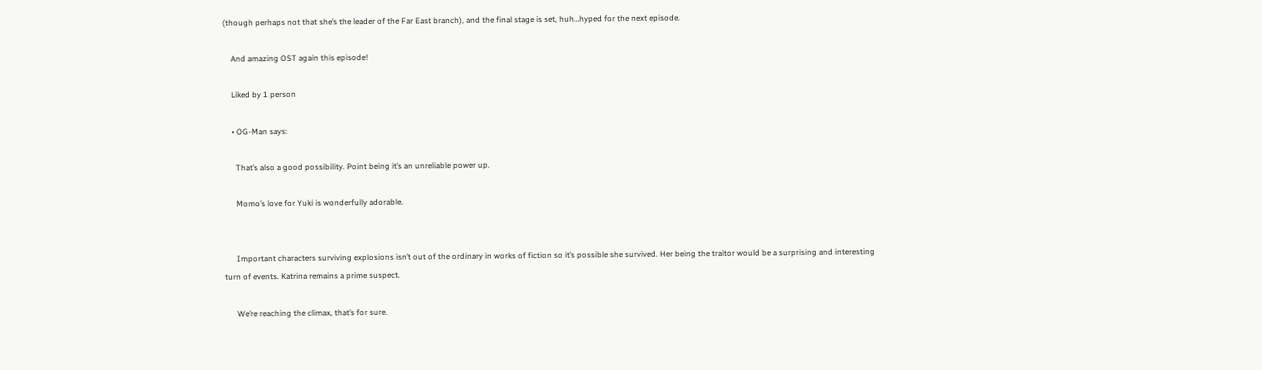(though perhaps not that she’s the leader of the Far East branch), and the final stage is set, huh…hyped for the next episode.

    And amazing OST again this episode!

    Liked by 1 person

    • OG-Man says:

      That’s also a good possibility. Point being it’s an unreliable power up.

      Momo’s love for Yuki is wonderfully adorable.


      Important characters surviving explosions isn’t out of the ordinary in works of fiction so it’s possible she survived. Her being the traitor would be a surprising and interesting turn of events. Katrina remains a prime suspect.

      We’re reaching the climax, that’s for sure.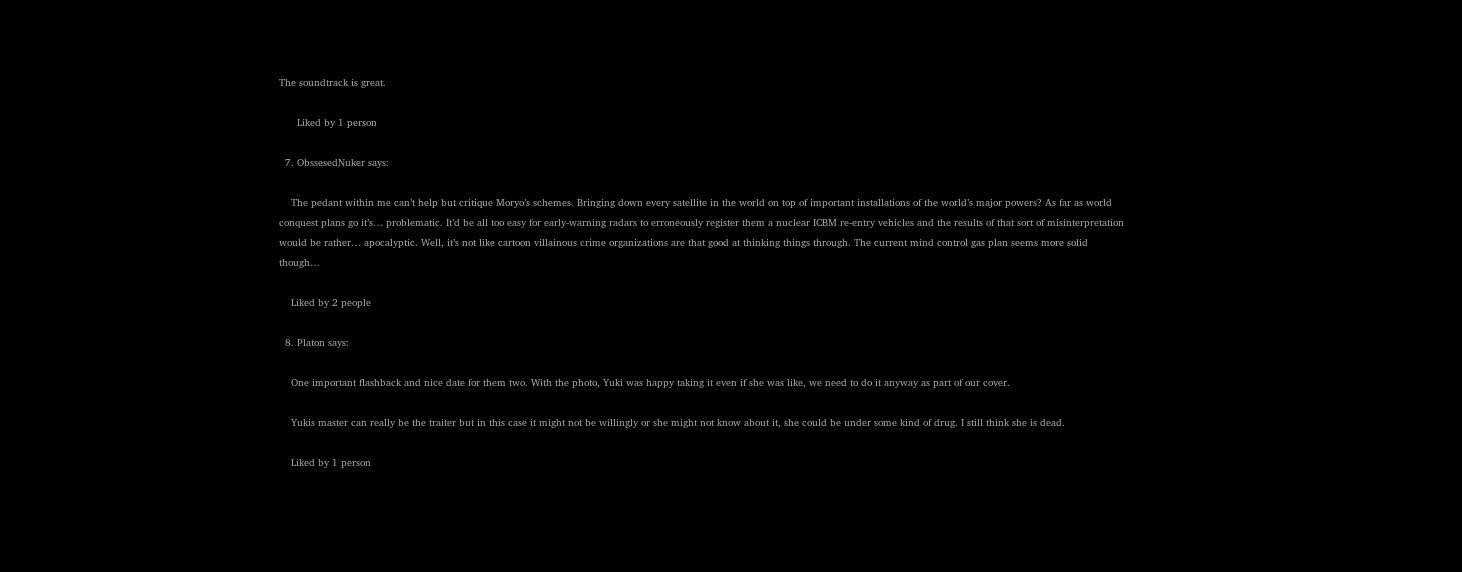The soundtrack is great.

      Liked by 1 person

  7. ObssesedNuker says:

    The pedant within me can’t help but critique Moryo’s schemes. Bringing down every satellite in the world on top of important installations of the world’s major powers? As far as world conquest plans go it’s… problematic. It’d be all too easy for early-warning radars to erroneously register them a nuclear ICBM re-entry vehicles and the results of that sort of misinterpretation would be rather… apocalyptic. Well, it’s not like cartoon villainous crime organizations are that good at thinking things through. The current mind control gas plan seems more solid though…

    Liked by 2 people

  8. Platon says:

    One important flashback and nice date for them two. With the photo, Yuki was happy taking it even if she was like, we need to do it anyway as part of our cover.

    Yukis master can really be the traiter but in this case it might not be willingly or she might not know about it, she could be under some kind of drug. I still think she is dead.

    Liked by 1 person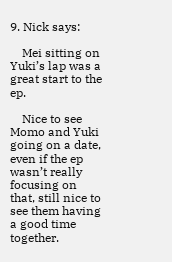9. Nick says:

    Mei sitting on Yuki’s lap was a great start to the ep.

    Nice to see Momo and Yuki going on a date, even if the ep wasn’t really focusing on that, still nice to see them having a good time together.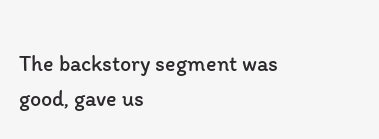The backstory segment was good, gave us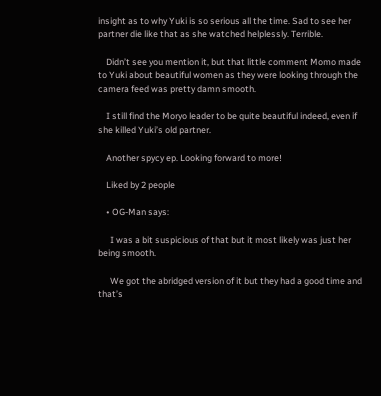insight as to why Yuki is so serious all the time. Sad to see her partner die like that as she watched helplessly. Terrible.

    Didn’t see you mention it, but that little comment Momo made to Yuki about beautiful women as they were looking through the camera feed was pretty damn smooth.

    I still find the Moryo leader to be quite beautiful indeed, even if she killed Yuki’s old partner.

    Another spycy ep. Looking forward to more!

    Liked by 2 people

    • OG-Man says:

      I was a bit suspicious of that but it most likely was just her being smooth.

      We got the abridged version of it but they had a good time and that’s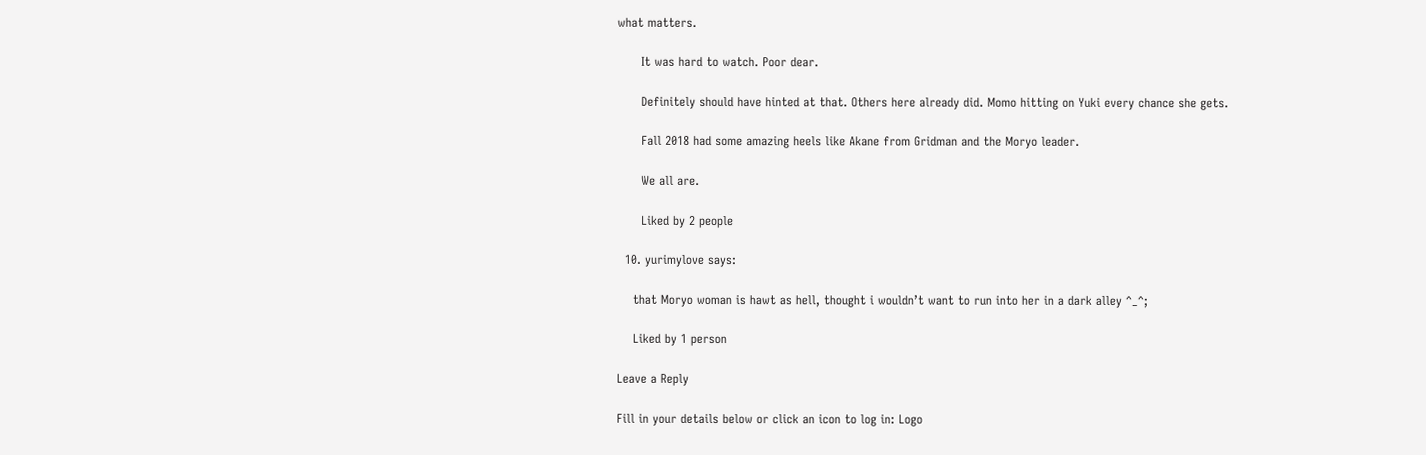what matters.

      It was hard to watch. Poor dear.

      Definitely should have hinted at that. Others here already did. Momo hitting on Yuki every chance she gets.

      Fall 2018 had some amazing heels like Akane from Gridman and the Moryo leader.

      We all are.

      Liked by 2 people

  10. yurimylove says:

    that Moryo woman is hawt as hell, thought i wouldn’t want to run into her in a dark alley ^_^;

    Liked by 1 person

Leave a Reply

Fill in your details below or click an icon to log in: Logo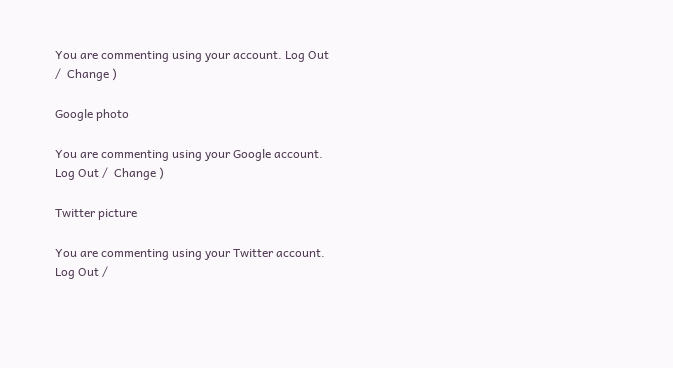You are commenting using your account. Log Out /  Change )

Google photo

You are commenting using your Google account. Log Out /  Change )

Twitter picture

You are commenting using your Twitter account. Log Out /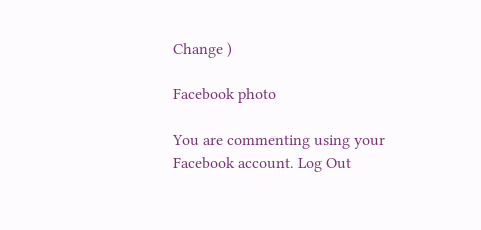Change )

Facebook photo

You are commenting using your Facebook account. Log Out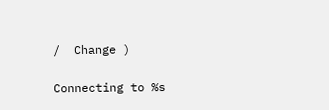/  Change )

Connecting to %s